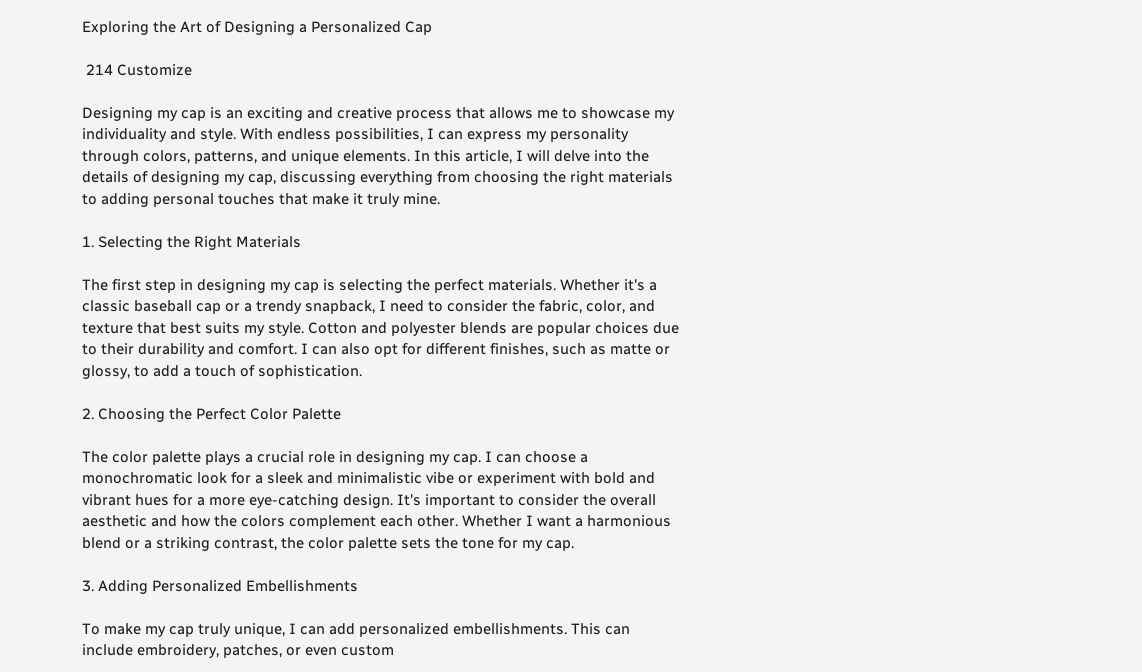Exploring the Art of Designing a Personalized Cap

 214 Customize

Designing my cap is an exciting and creative process that allows me to showcase my individuality and style. With endless possibilities, I can express my personality through colors, patterns, and unique elements. In this article, I will delve into the details of designing my cap, discussing everything from choosing the right materials to adding personal touches that make it truly mine.

1. Selecting the Right Materials

The first step in designing my cap is selecting the perfect materials. Whether it's a classic baseball cap or a trendy snapback, I need to consider the fabric, color, and texture that best suits my style. Cotton and polyester blends are popular choices due to their durability and comfort. I can also opt for different finishes, such as matte or glossy, to add a touch of sophistication.

2. Choosing the Perfect Color Palette

The color palette plays a crucial role in designing my cap. I can choose a monochromatic look for a sleek and minimalistic vibe or experiment with bold and vibrant hues for a more eye-catching design. It's important to consider the overall aesthetic and how the colors complement each other. Whether I want a harmonious blend or a striking contrast, the color palette sets the tone for my cap.

3. Adding Personalized Embellishments

To make my cap truly unique, I can add personalized embellishments. This can include embroidery, patches, or even custom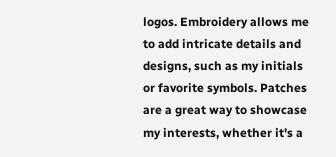logos. Embroidery allows me to add intricate details and designs, such as my initials or favorite symbols. Patches are a great way to showcase my interests, whether it's a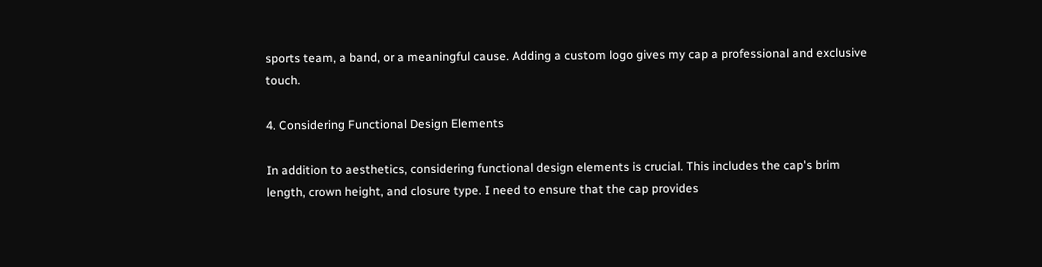sports team, a band, or a meaningful cause. Adding a custom logo gives my cap a professional and exclusive touch.

4. Considering Functional Design Elements

In addition to aesthetics, considering functional design elements is crucial. This includes the cap's brim length, crown height, and closure type. I need to ensure that the cap provides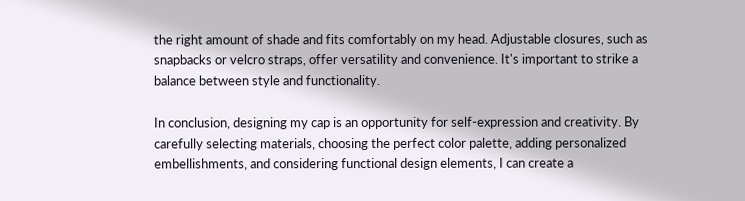the right amount of shade and fits comfortably on my head. Adjustable closures, such as snapbacks or velcro straps, offer versatility and convenience. It's important to strike a balance between style and functionality.

In conclusion, designing my cap is an opportunity for self-expression and creativity. By carefully selecting materials, choosing the perfect color palette, adding personalized embellishments, and considering functional design elements, I can create a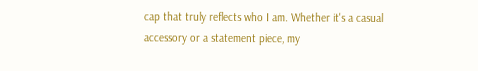cap that truly reflects who I am. Whether it's a casual accessory or a statement piece, my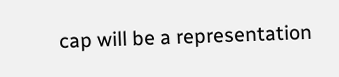cap will be a representation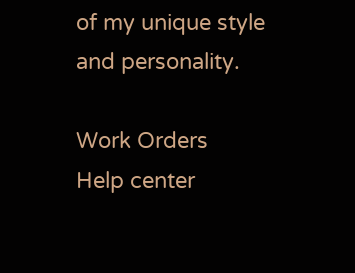of my unique style and personality.

Work Orders
Help center